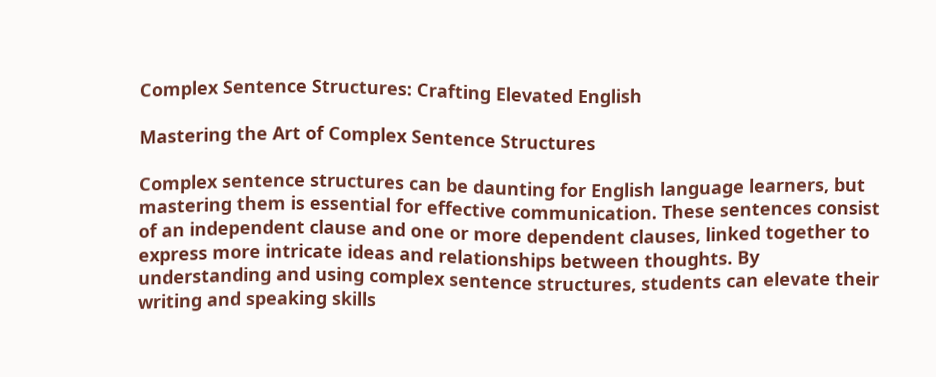Complex Sentence Structures: Crafting Elevated English

Mastering the Art of Complex Sentence Structures

Complex sentence structures can be daunting for English language learners, but mastering them is essential for effective communication. These sentences consist of an independent clause and one or more dependent clauses, linked together to express more intricate ideas and relationships between thoughts. By understanding and using complex sentence structures, students can elevate their writing and speaking skills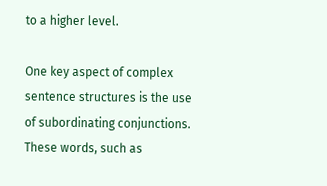to a higher level.

One key aspect of complex sentence structures is the use of subordinating conjunctions. These words, such as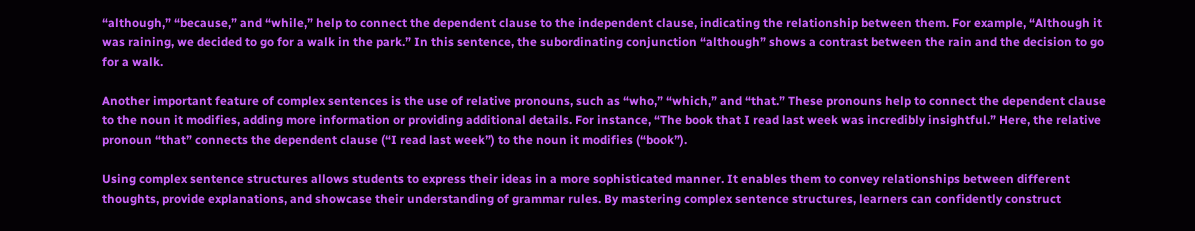“although,” “because,” and “while,” help to connect the dependent clause to the independent clause, indicating the relationship between them. For example, “Although it was raining, we decided to go for a walk in the park.” In this sentence, the subordinating conjunction “although” shows a contrast between the rain and the decision to go for a walk.

Another important feature of complex sentences is the use of relative pronouns, such as “who,” “which,” and “that.” These pronouns help to connect the dependent clause to the noun it modifies, adding more information or providing additional details. For instance, “The book that I read last week was incredibly insightful.” Here, the relative pronoun “that” connects the dependent clause (“I read last week”) to the noun it modifies (“book”).

Using complex sentence structures allows students to express their ideas in a more sophisticated manner. It enables them to convey relationships between different thoughts, provide explanations, and showcase their understanding of grammar rules. By mastering complex sentence structures, learners can confidently construct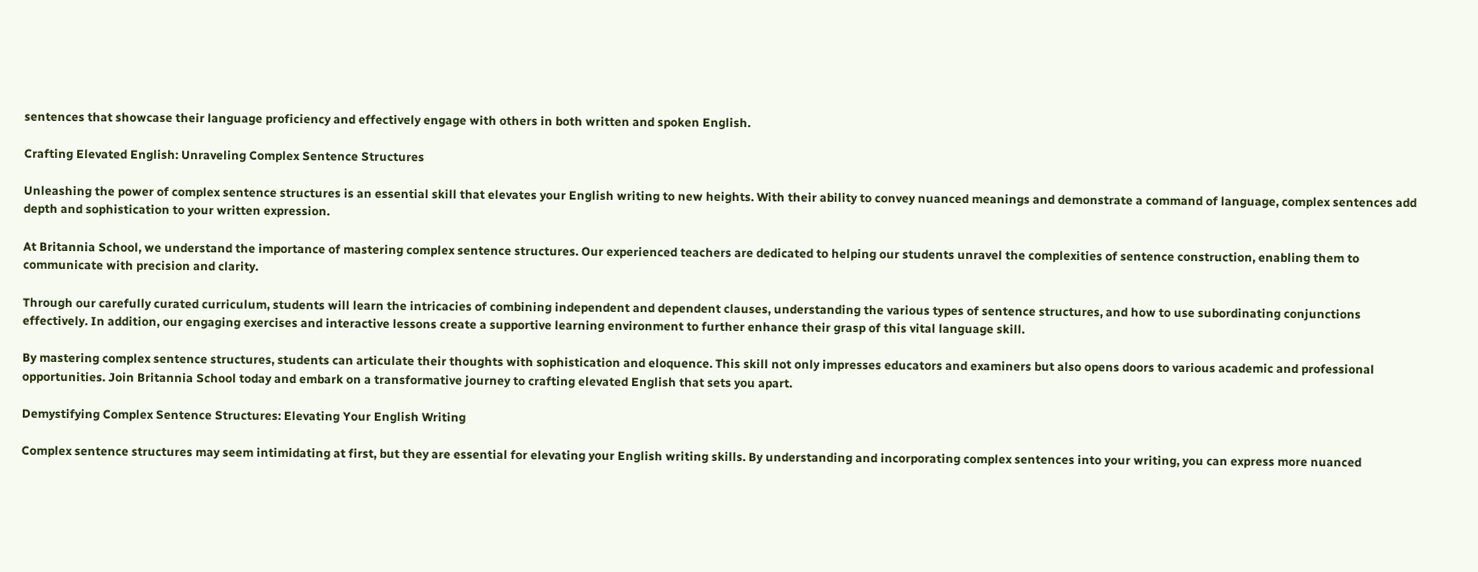sentences that showcase their language proficiency and effectively engage with others in both written and spoken English.

Crafting Elevated English: Unraveling Complex Sentence Structures

Unleashing the power of complex sentence structures is an essential skill that elevates your English writing to new heights. With their ability to convey nuanced meanings and demonstrate a command of language, complex sentences add depth and sophistication to your written expression.

At Britannia School, we understand the importance of mastering complex sentence structures. Our experienced teachers are dedicated to helping our students unravel the complexities of sentence construction, enabling them to communicate with precision and clarity.

Through our carefully curated curriculum, students will learn the intricacies of combining independent and dependent clauses, understanding the various types of sentence structures, and how to use subordinating conjunctions effectively. In addition, our engaging exercises and interactive lessons create a supportive learning environment to further enhance their grasp of this vital language skill.

By mastering complex sentence structures, students can articulate their thoughts with sophistication and eloquence. This skill not only impresses educators and examiners but also opens doors to various academic and professional opportunities. Join Britannia School today and embark on a transformative journey to crafting elevated English that sets you apart.

Demystifying Complex Sentence Structures: Elevating Your English Writing

Complex sentence structures may seem intimidating at first, but they are essential for elevating your English writing skills. By understanding and incorporating complex sentences into your writing, you can express more nuanced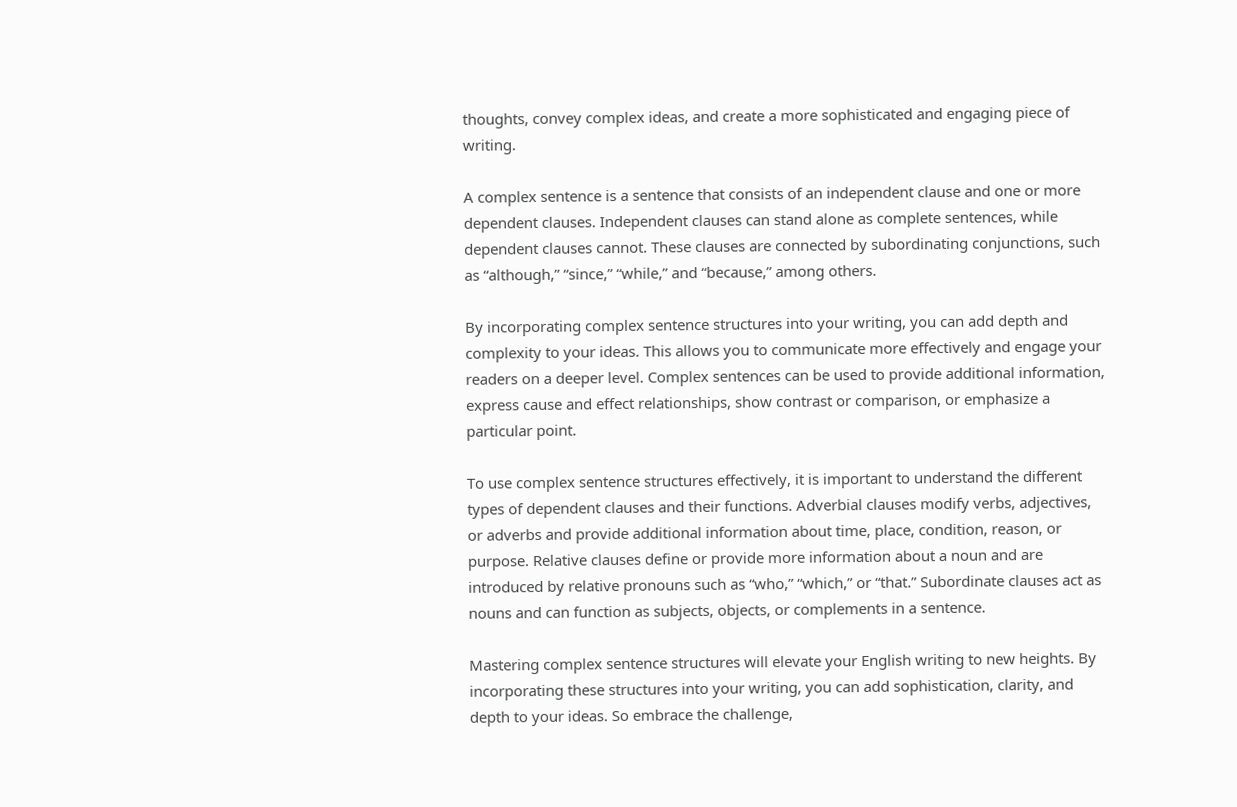thoughts, convey complex ideas, and create a more sophisticated and engaging piece of writing.

A complex sentence is a sentence that consists of an independent clause and one or more dependent clauses. Independent clauses can stand alone as complete sentences, while dependent clauses cannot. These clauses are connected by subordinating conjunctions, such as “although,” “since,” “while,” and “because,” among others.

By incorporating complex sentence structures into your writing, you can add depth and complexity to your ideas. This allows you to communicate more effectively and engage your readers on a deeper level. Complex sentences can be used to provide additional information, express cause and effect relationships, show contrast or comparison, or emphasize a particular point.

To use complex sentence structures effectively, it is important to understand the different types of dependent clauses and their functions. Adverbial clauses modify verbs, adjectives, or adverbs and provide additional information about time, place, condition, reason, or purpose. Relative clauses define or provide more information about a noun and are introduced by relative pronouns such as “who,” “which,” or “that.” Subordinate clauses act as nouns and can function as subjects, objects, or complements in a sentence.

Mastering complex sentence structures will elevate your English writing to new heights. By incorporating these structures into your writing, you can add sophistication, clarity, and depth to your ideas. So embrace the challenge,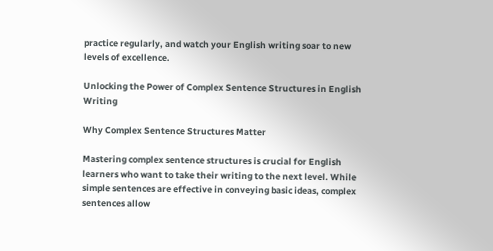practice regularly, and watch your English writing soar to new levels of excellence.

Unlocking the Power of Complex Sentence Structures in English Writing

Why Complex Sentence Structures Matter

Mastering complex sentence structures is crucial for English learners who want to take their writing to the next level. While simple sentences are effective in conveying basic ideas, complex sentences allow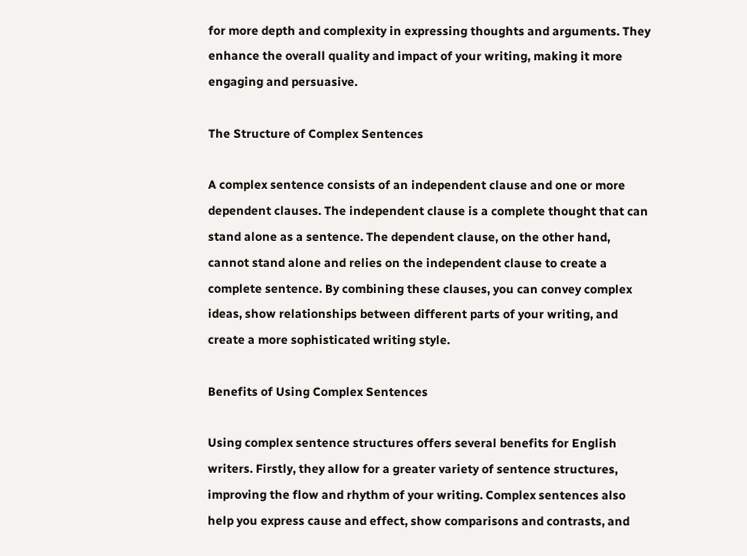for more depth and complexity in expressing thoughts and arguments. They enhance the overall quality and impact of your writing, making it more engaging and persuasive.

The Structure of Complex Sentences

A complex sentence consists of an independent clause and one or more dependent clauses. The independent clause is a complete thought that can stand alone as a sentence. The dependent clause, on the other hand, cannot stand alone and relies on the independent clause to create a complete sentence. By combining these clauses, you can convey complex ideas, show relationships between different parts of your writing, and create a more sophisticated writing style.

Benefits of Using Complex Sentences

Using complex sentence structures offers several benefits for English writers. Firstly, they allow for a greater variety of sentence structures, improving the flow and rhythm of your writing. Complex sentences also help you express cause and effect, show comparisons and contrasts, and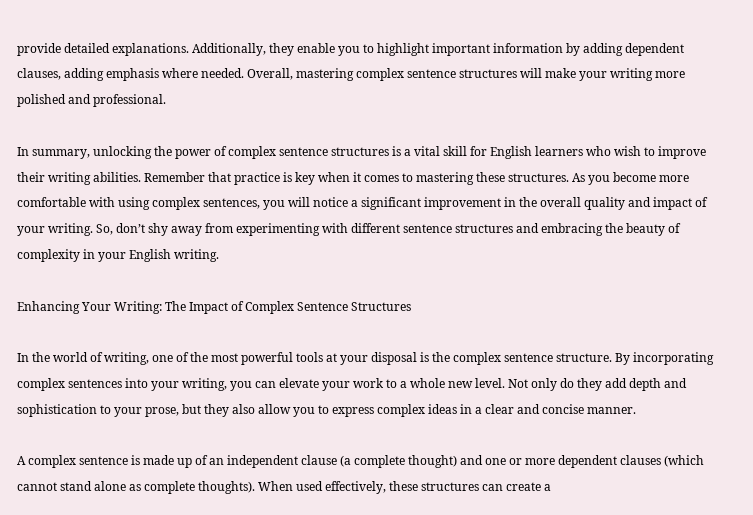provide detailed explanations. Additionally, they enable you to highlight important information by adding dependent clauses, adding emphasis where needed. Overall, mastering complex sentence structures will make your writing more polished and professional.

In summary, unlocking the power of complex sentence structures is a vital skill for English learners who wish to improve their writing abilities. Remember that practice is key when it comes to mastering these structures. As you become more comfortable with using complex sentences, you will notice a significant improvement in the overall quality and impact of your writing. So, don’t shy away from experimenting with different sentence structures and embracing the beauty of complexity in your English writing.

Enhancing Your Writing: The Impact of Complex Sentence Structures

In the world of writing, one of the most powerful tools at your disposal is the complex sentence structure. By incorporating complex sentences into your writing, you can elevate your work to a whole new level. Not only do they add depth and sophistication to your prose, but they also allow you to express complex ideas in a clear and concise manner.

A complex sentence is made up of an independent clause (a complete thought) and one or more dependent clauses (which cannot stand alone as complete thoughts). When used effectively, these structures can create a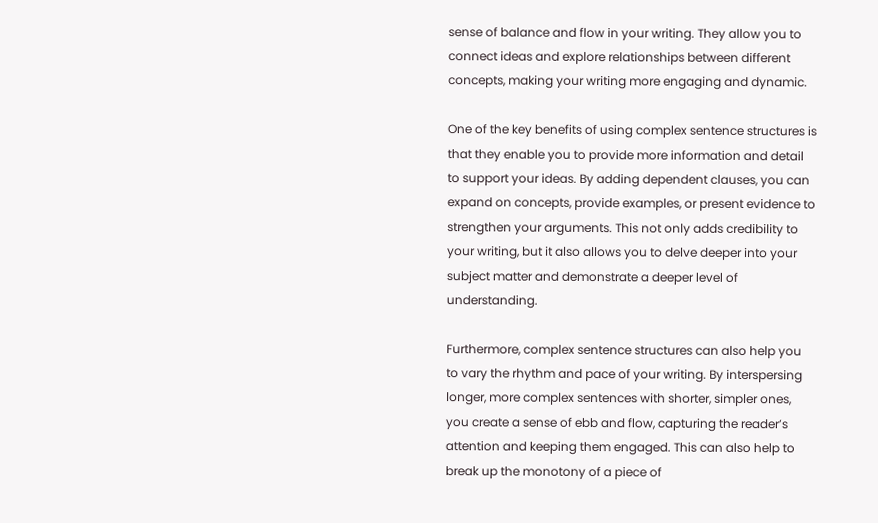sense of balance and flow in your writing. They allow you to connect ideas and explore relationships between different concepts, making your writing more engaging and dynamic.

One of the key benefits of using complex sentence structures is that they enable you to provide more information and detail to support your ideas. By adding dependent clauses, you can expand on concepts, provide examples, or present evidence to strengthen your arguments. This not only adds credibility to your writing, but it also allows you to delve deeper into your subject matter and demonstrate a deeper level of understanding.

Furthermore, complex sentence structures can also help you to vary the rhythm and pace of your writing. By interspersing longer, more complex sentences with shorter, simpler ones, you create a sense of ebb and flow, capturing the reader’s attention and keeping them engaged. This can also help to break up the monotony of a piece of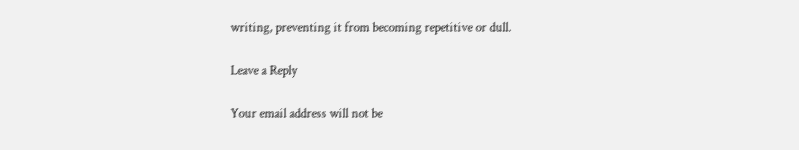writing, preventing it from becoming repetitive or dull.

Leave a Reply

Your email address will not be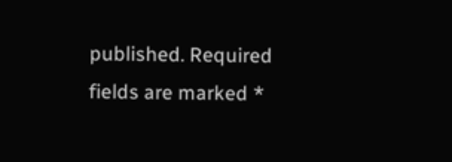published. Required fields are marked *